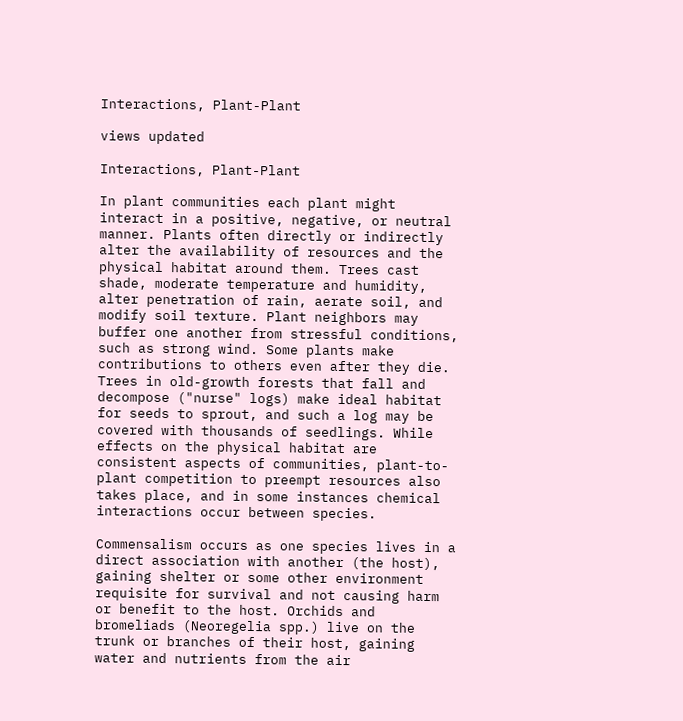Interactions, Plant-Plant

views updated

Interactions, Plant-Plant

In plant communities each plant might interact in a positive, negative, or neutral manner. Plants often directly or indirectly alter the availability of resources and the physical habitat around them. Trees cast shade, moderate temperature and humidity, alter penetration of rain, aerate soil, and modify soil texture. Plant neighbors may buffer one another from stressful conditions, such as strong wind. Some plants make contributions to others even after they die. Trees in old-growth forests that fall and decompose ("nurse" logs) make ideal habitat for seeds to sprout, and such a log may be covered with thousands of seedlings. While effects on the physical habitat are consistent aspects of communities, plant-to-plant competition to preempt resources also takes place, and in some instances chemical interactions occur between species.

Commensalism occurs as one species lives in a direct association with another (the host), gaining shelter or some other environment requisite for survival and not causing harm or benefit to the host. Orchids and bromeliads (Neoregelia spp.) live on the trunk or branches of their host, gaining water and nutrients from the air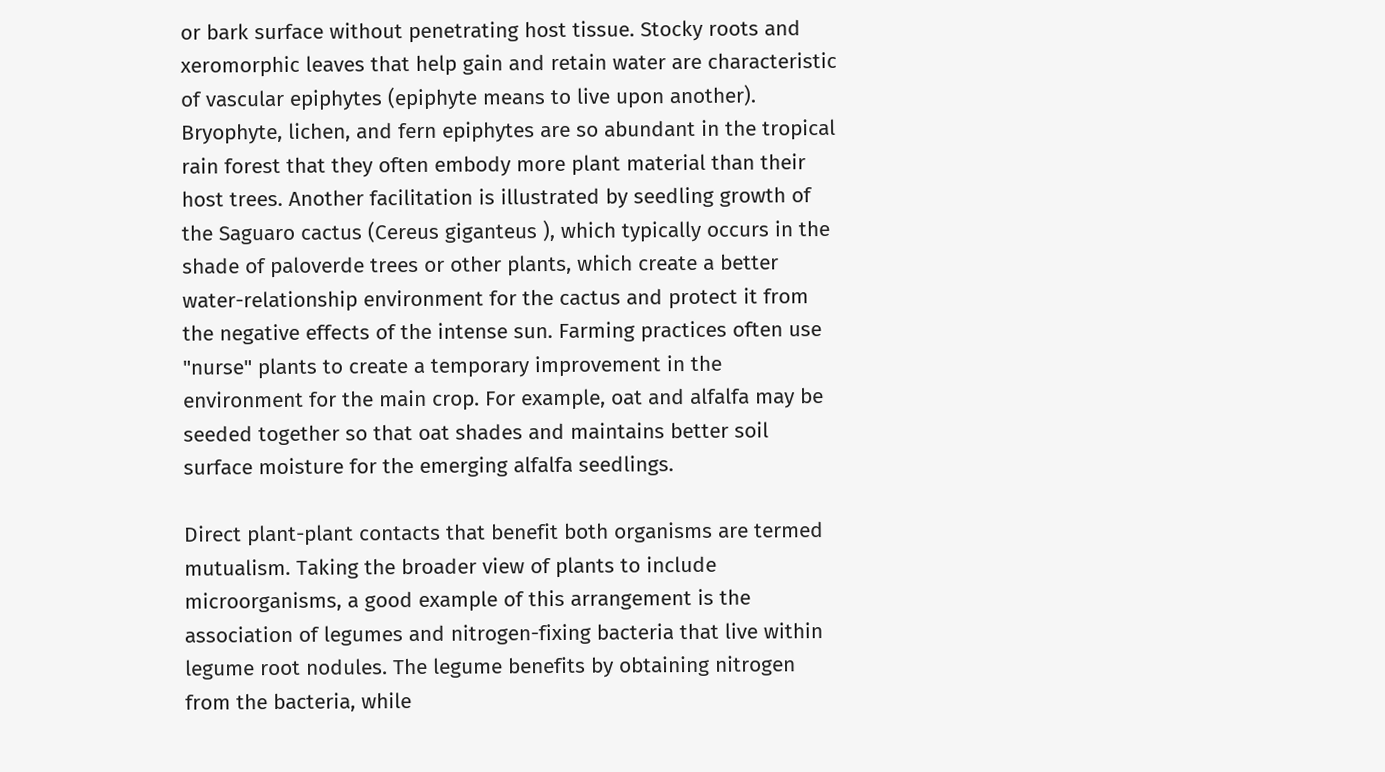or bark surface without penetrating host tissue. Stocky roots and xeromorphic leaves that help gain and retain water are characteristic of vascular epiphytes (epiphyte means to live upon another). Bryophyte, lichen, and fern epiphytes are so abundant in the tropical rain forest that they often embody more plant material than their host trees. Another facilitation is illustrated by seedling growth of the Saguaro cactus (Cereus giganteus ), which typically occurs in the shade of paloverde trees or other plants, which create a better water-relationship environment for the cactus and protect it from the negative effects of the intense sun. Farming practices often use "nurse" plants to create a temporary improvement in the environment for the main crop. For example, oat and alfalfa may be seeded together so that oat shades and maintains better soil surface moisture for the emerging alfalfa seedlings.

Direct plant-plant contacts that benefit both organisms are termed mutualism. Taking the broader view of plants to include microorganisms, a good example of this arrangement is the association of legumes and nitrogen-fixing bacteria that live within legume root nodules. The legume benefits by obtaining nitrogen from the bacteria, while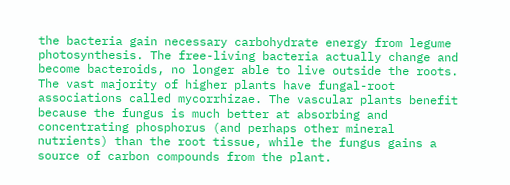the bacteria gain necessary carbohydrate energy from legume photosynthesis. The free-living bacteria actually change and become bacteroids, no longer able to live outside the roots. The vast majority of higher plants have fungal-root associations called mycorrhizae. The vascular plants benefit because the fungus is much better at absorbing and concentrating phosphorus (and perhaps other mineral nutrients) than the root tissue, while the fungus gains a source of carbon compounds from the plant.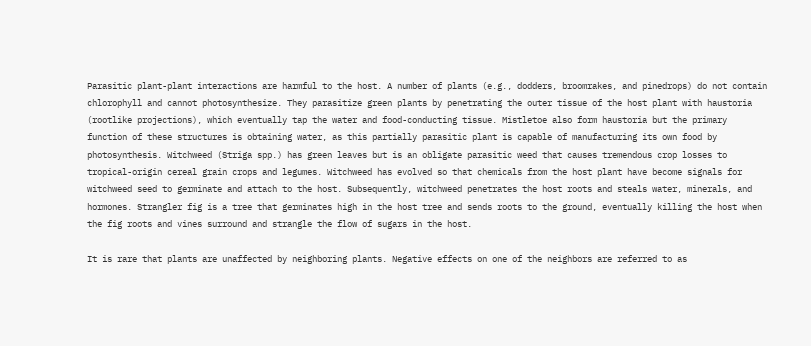Parasitic plant-plant interactions are harmful to the host. A number of plants (e.g., dodders, broomrakes, and pinedrops) do not contain chlorophyll and cannot photosynthesize. They parasitize green plants by penetrating the outer tissue of the host plant with haustoria (rootlike projections), which eventually tap the water and food-conducting tissue. Mistletoe also form haustoria but the primary function of these structures is obtaining water, as this partially parasitic plant is capable of manufacturing its own food by photosynthesis. Witchweed (Striga spp.) has green leaves but is an obligate parasitic weed that causes tremendous crop losses to tropical-origin cereal grain crops and legumes. Witchweed has evolved so that chemicals from the host plant have become signals for witchweed seed to germinate and attach to the host. Subsequently, witchweed penetrates the host roots and steals water, minerals, and hormones. Strangler fig is a tree that germinates high in the host tree and sends roots to the ground, eventually killing the host when the fig roots and vines surround and strangle the flow of sugars in the host.

It is rare that plants are unaffected by neighboring plants. Negative effects on one of the neighbors are referred to as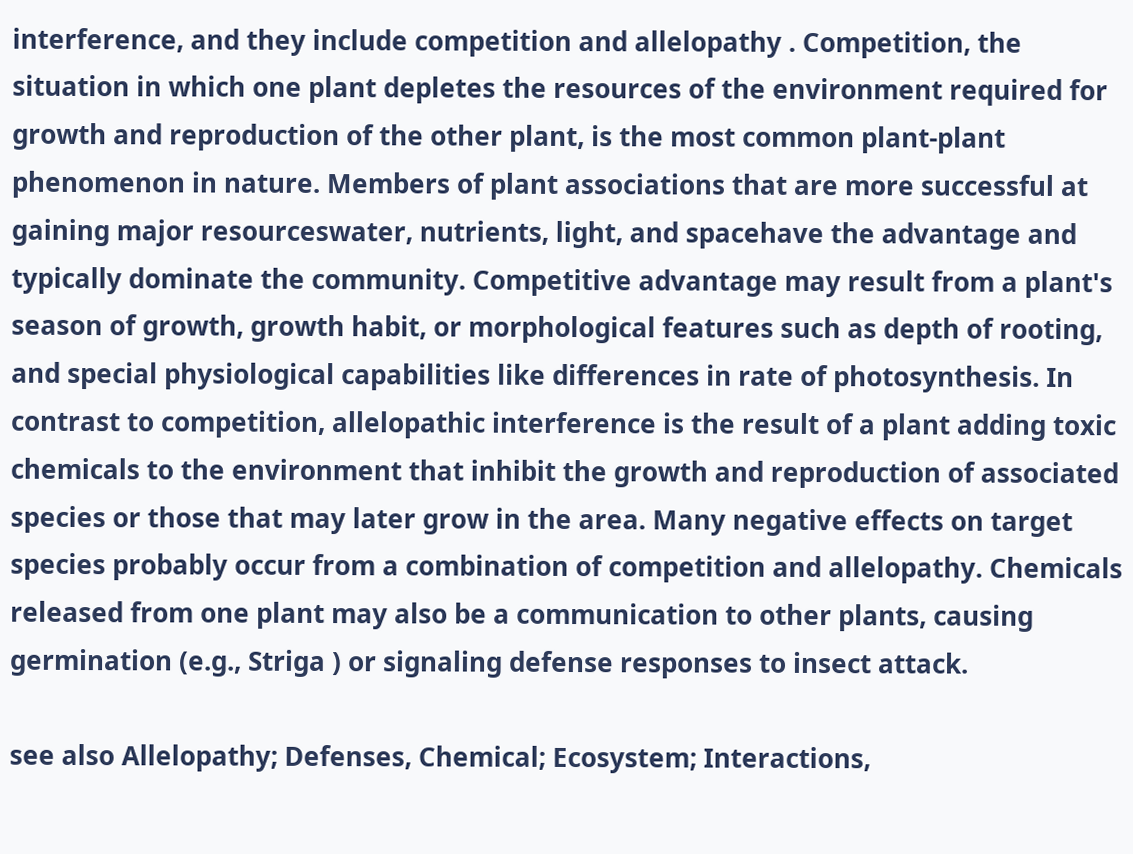interference, and they include competition and allelopathy . Competition, the situation in which one plant depletes the resources of the environment required for growth and reproduction of the other plant, is the most common plant-plant phenomenon in nature. Members of plant associations that are more successful at gaining major resourceswater, nutrients, light, and spacehave the advantage and typically dominate the community. Competitive advantage may result from a plant's season of growth, growth habit, or morphological features such as depth of rooting, and special physiological capabilities like differences in rate of photosynthesis. In contrast to competition, allelopathic interference is the result of a plant adding toxic chemicals to the environment that inhibit the growth and reproduction of associated species or those that may later grow in the area. Many negative effects on target species probably occur from a combination of competition and allelopathy. Chemicals released from one plant may also be a communication to other plants, causing germination (e.g., Striga ) or signaling defense responses to insect attack.

see also Allelopathy; Defenses, Chemical; Ecosystem; Interactions,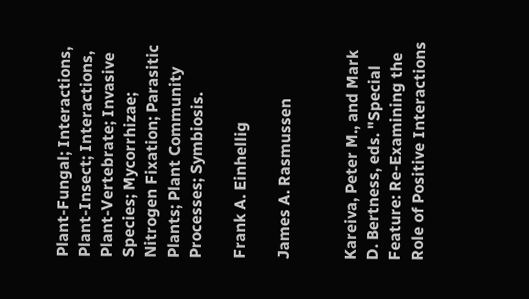Plant-Fungal; Interactions, Plant-Insect; Interactions, Plant-Vertebrate; Invasive Species; Mycorrhizae; Nitrogen Fixation; Parasitic Plants; Plant Community Processes; Symbiosis.

Frank A. Einhellig

James A. Rasmussen


Kareiva, Peter M., and Mark D. Bertness, eds. "Special Feature: Re-Examining the Role of Positive Interactions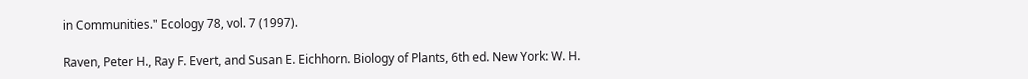in Communities." Ecology 78, vol. 7 (1997).

Raven, Peter H., Ray F. Evert, and Susan E. Eichhorn. Biology of Plants, 6th ed. New York: W. H.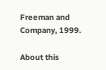Freeman and Company, 1999.

About this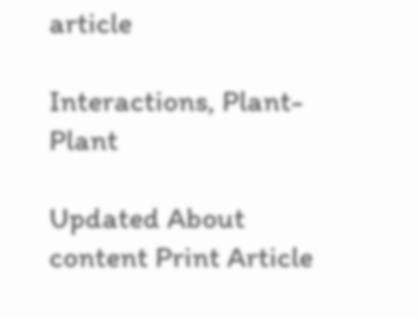article

Interactions, Plant-Plant

Updated About content Print Article